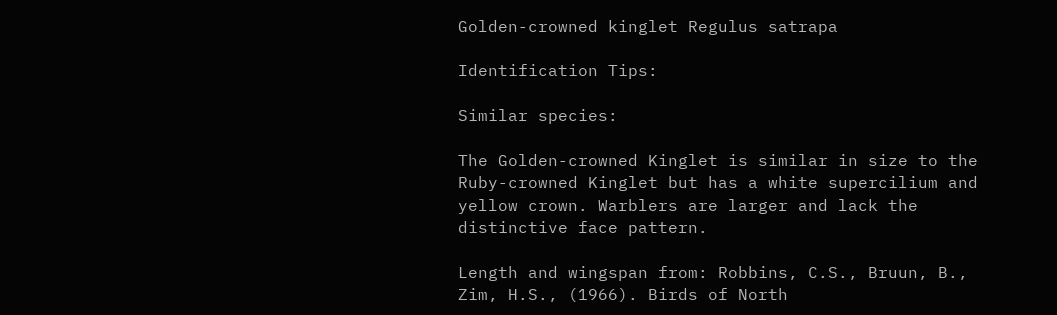Golden-crowned kinglet Regulus satrapa

Identification Tips:

Similar species:

The Golden-crowned Kinglet is similar in size to the Ruby-crowned Kinglet but has a white supercilium and yellow crown. Warblers are larger and lack the distinctive face pattern.

Length and wingspan from: Robbins, C.S., Bruun, B., Zim, H.S., (1966). Birds of North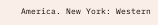America. New York: Western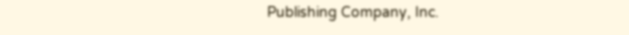Publishing Company, Inc.